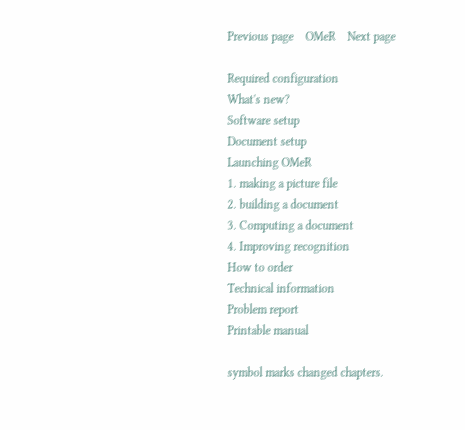Previous page    OMeR    Next page

Required configuration
What's new?
Software setup
Document setup
Launching OMeR
1. making a picture file
2. building a document
3. Computing a document
4. Improving recognition
How to order
Technical information
Problem report
Printable manual

symbol marks changed chapters.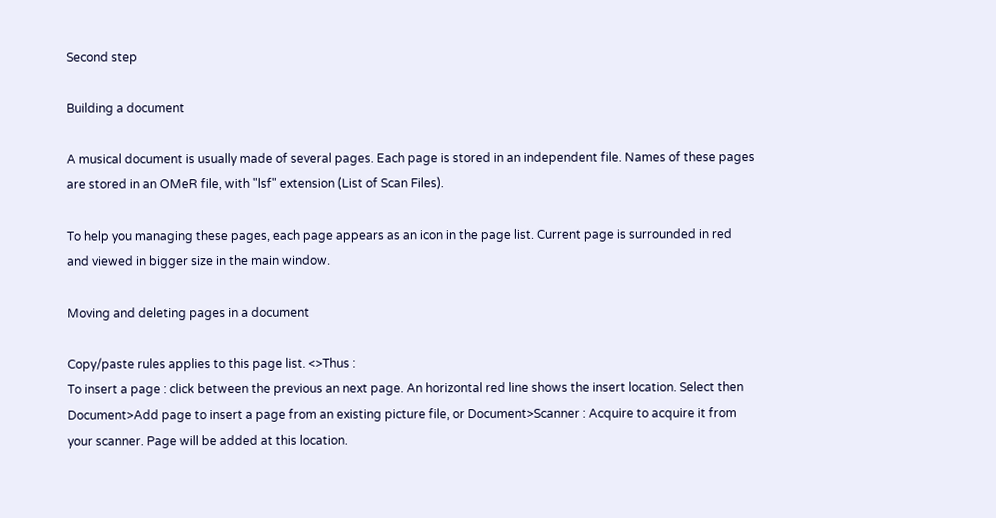Second step

Building a document

A musical document is usually made of several pages. Each page is stored in an independent file. Names of these pages are stored in an OMeR file, with "lsf" extension (List of Scan Files).

To help you managing these pages, each page appears as an icon in the page list. Current page is surrounded in red and viewed in bigger size in the main window.

Moving and deleting pages in a document

Copy/paste rules applies to this page list. <>Thus :
To insert a page : click between the previous an next page. An horizontal red line shows the insert location. Select then Document>Add page to insert a page from an existing picture file, or Document>Scanner : Acquire to acquire it from your scanner. Page will be added at this location.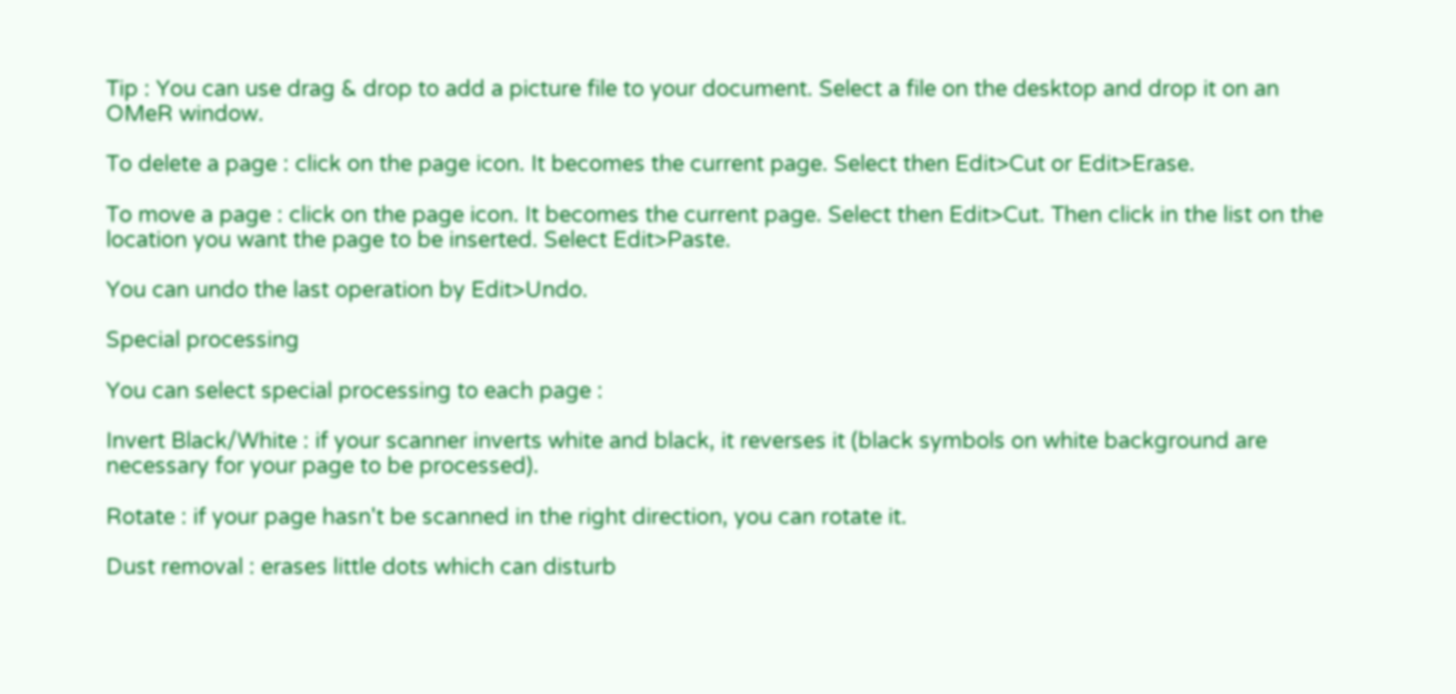Tip : You can use drag & drop to add a picture file to your document. Select a file on the desktop and drop it on an OMeR window.

To delete a page : click on the page icon. It becomes the current page. Select then Edit>Cut or Edit>Erase.

To move a page : click on the page icon. It becomes the current page. Select then Edit>Cut. Then click in the list on the location you want the page to be inserted. Select Edit>Paste.

You can undo the last operation by Edit>Undo.

Special processing

You can select special processing to each page :

Invert Black/White : if your scanner inverts white and black, it reverses it (black symbols on white background are necessary for your page to be processed).

Rotate : if your page hasn't be scanned in the right direction, you can rotate it.

Dust removal : erases little dots which can disturb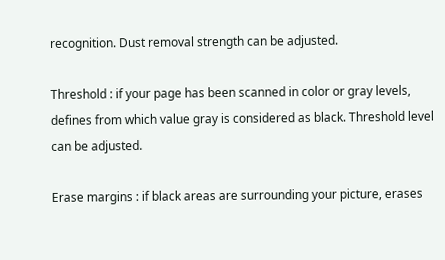recognition. Dust removal strength can be adjusted.

Threshold : if your page has been scanned in color or gray levels, defines from which value gray is considered as black. Threshold level can be adjusted.

Erase margins : if black areas are surrounding your picture, erases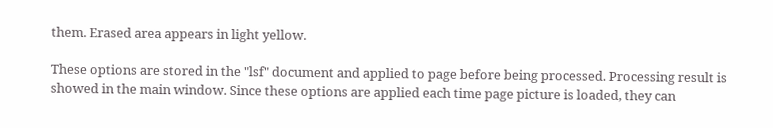them. Erased area appears in light yellow.

These options are stored in the "lsf" document and applied to page before being processed. Processing result is showed in the main window. Since these options are applied each time page picture is loaded, they can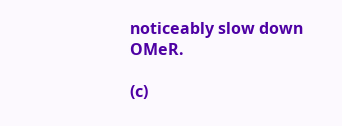noticeably slow down OMeR.

(c)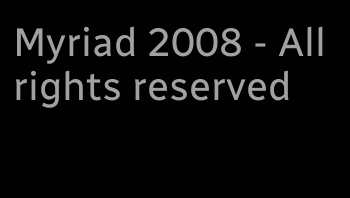Myriad 2008 - All rights reserved